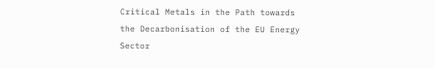Critical Metals in the Path towards the Decarbonisation of the EU Energy Sector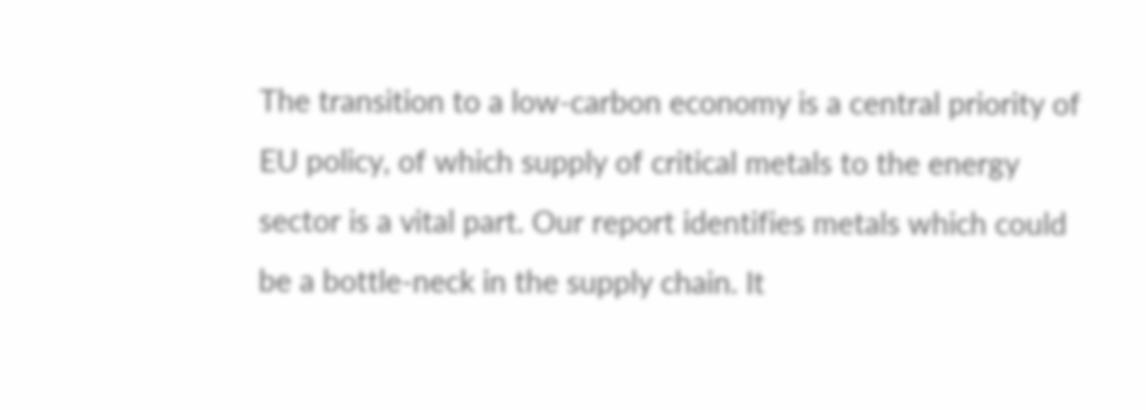The transition to a low-carbon economy is a central priority of EU policy, of which supply of critical metals to the energy sector is a vital part. Our report identifies metals which could be a bottle-neck in the supply chain. It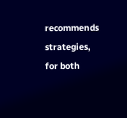recommends strategies, for both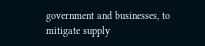government and businesses, to mitigate supply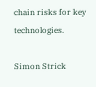chain risks for key technologies.

Simon Strick